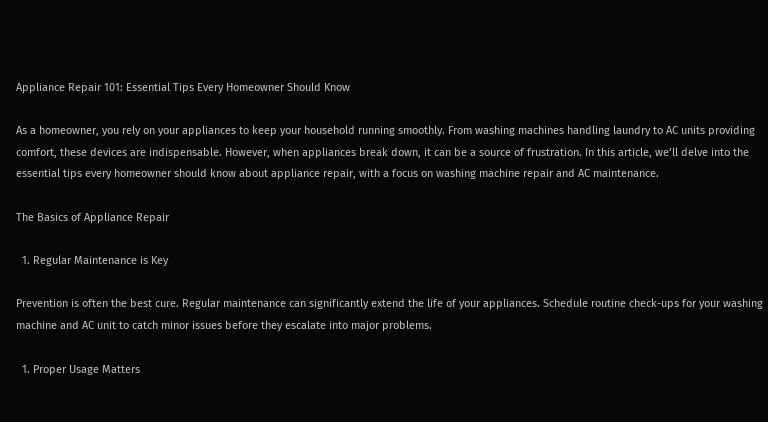Appliance Repair 101: Essential Tips Every Homeowner Should Know

As a homeowner, you rely on your appliances to keep your household running smoothly. From washing machines handling laundry to AC units providing comfort, these devices are indispensable. However, when appliances break down, it can be a source of frustration. In this article, we’ll delve into the essential tips every homeowner should know about appliance repair, with a focus on washing machine repair and AC maintenance.

The Basics of Appliance Repair

  1. Regular Maintenance is Key

Prevention is often the best cure. Regular maintenance can significantly extend the life of your appliances. Schedule routine check-ups for your washing machine and AC unit to catch minor issues before they escalate into major problems.

  1. Proper Usage Matters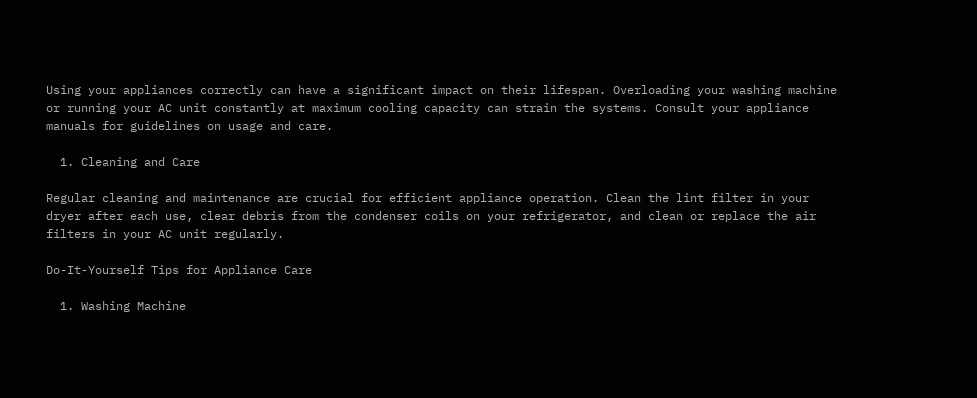Using your appliances correctly can have a significant impact on their lifespan. Overloading your washing machine or running your AC unit constantly at maximum cooling capacity can strain the systems. Consult your appliance manuals for guidelines on usage and care.

  1. Cleaning and Care

Regular cleaning and maintenance are crucial for efficient appliance operation. Clean the lint filter in your dryer after each use, clear debris from the condenser coils on your refrigerator, and clean or replace the air filters in your AC unit regularly.

Do-It-Yourself Tips for Appliance Care

  1. Washing Machine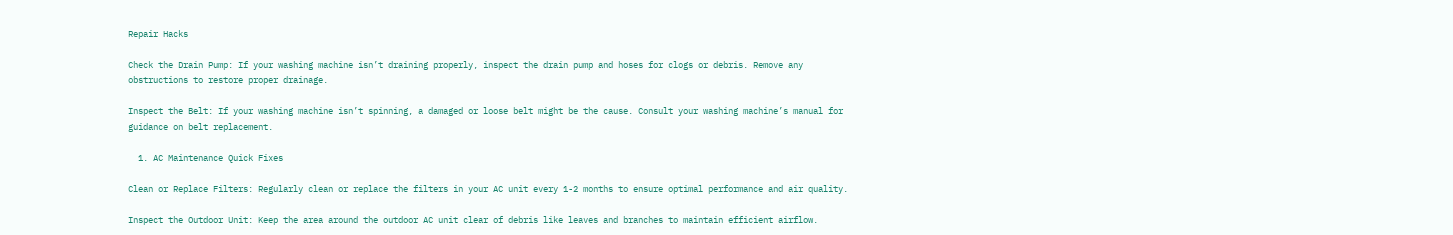Repair Hacks

Check the Drain Pump: If your washing machine isn’t draining properly, inspect the drain pump and hoses for clogs or debris. Remove any obstructions to restore proper drainage.

Inspect the Belt: If your washing machine isn’t spinning, a damaged or loose belt might be the cause. Consult your washing machine’s manual for guidance on belt replacement.

  1. AC Maintenance Quick Fixes

Clean or Replace Filters: Regularly clean or replace the filters in your AC unit every 1-2 months to ensure optimal performance and air quality.

Inspect the Outdoor Unit: Keep the area around the outdoor AC unit clear of debris like leaves and branches to maintain efficient airflow.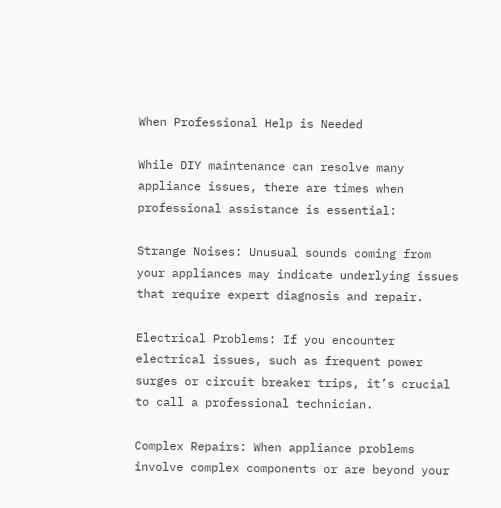When Professional Help is Needed

While DIY maintenance can resolve many appliance issues, there are times when professional assistance is essential:

Strange Noises: Unusual sounds coming from your appliances may indicate underlying issues that require expert diagnosis and repair.

Electrical Problems: If you encounter electrical issues, such as frequent power surges or circuit breaker trips, it’s crucial to call a professional technician.

Complex Repairs: When appliance problems involve complex components or are beyond your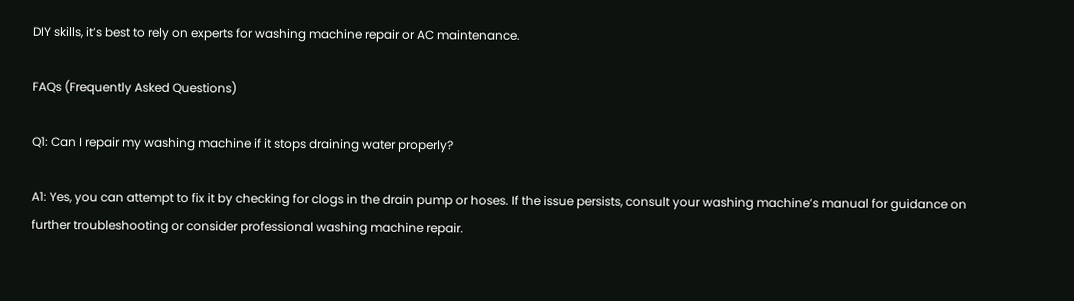DIY skills, it’s best to rely on experts for washing machine repair or AC maintenance.

FAQs (Frequently Asked Questions)

Q1: Can I repair my washing machine if it stops draining water properly?

A1: Yes, you can attempt to fix it by checking for clogs in the drain pump or hoses. If the issue persists, consult your washing machine’s manual for guidance on further troubleshooting or consider professional washing machine repair.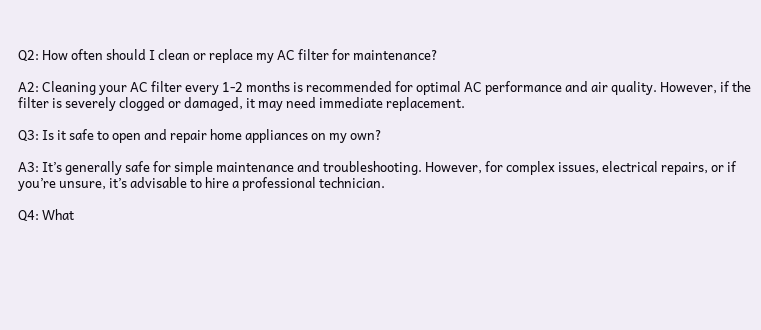Q2: How often should I clean or replace my AC filter for maintenance?

A2: Cleaning your AC filter every 1-2 months is recommended for optimal AC performance and air quality. However, if the filter is severely clogged or damaged, it may need immediate replacement.

Q3: Is it safe to open and repair home appliances on my own?

A3: It’s generally safe for simple maintenance and troubleshooting. However, for complex issues, electrical repairs, or if you’re unsure, it’s advisable to hire a professional technician.

Q4: What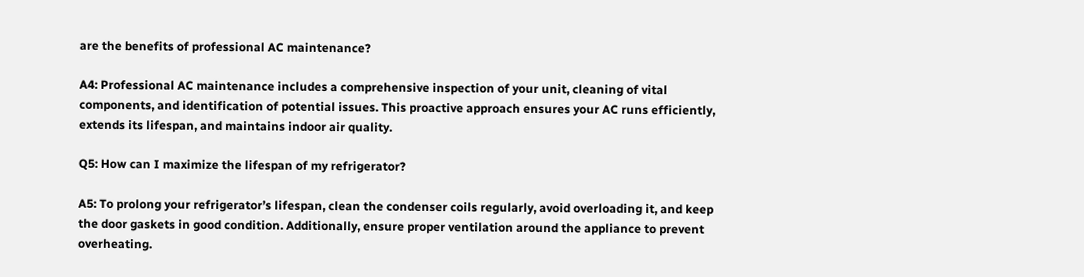are the benefits of professional AC maintenance?

A4: Professional AC maintenance includes a comprehensive inspection of your unit, cleaning of vital components, and identification of potential issues. This proactive approach ensures your AC runs efficiently, extends its lifespan, and maintains indoor air quality.

Q5: How can I maximize the lifespan of my refrigerator?

A5: To prolong your refrigerator’s lifespan, clean the condenser coils regularly, avoid overloading it, and keep the door gaskets in good condition. Additionally, ensure proper ventilation around the appliance to prevent overheating.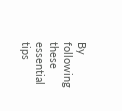By following these essential tips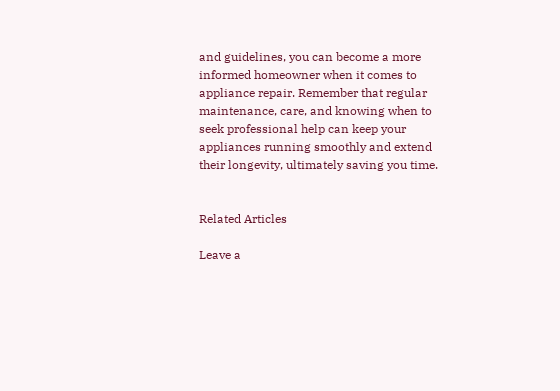and guidelines, you can become a more informed homeowner when it comes to appliance repair. Remember that regular maintenance, care, and knowing when to seek professional help can keep your appliances running smoothly and extend their longevity, ultimately saving you time.


Related Articles

Leave a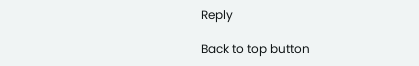Reply

Back to top button